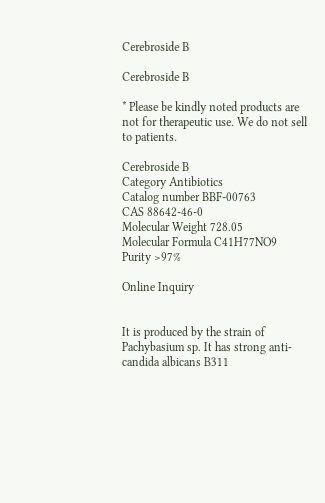Cerebroside B

Cerebroside B

* Please be kindly noted products are not for therapeutic use. We do not sell to patients.

Cerebroside B
Category Antibiotics
Catalog number BBF-00763
CAS 88642-46-0
Molecular Weight 728.05
Molecular Formula C41H77NO9
Purity >97%

Online Inquiry


It is produced by the strain of Pachybasium sp. It has strong anti-candida albicans B311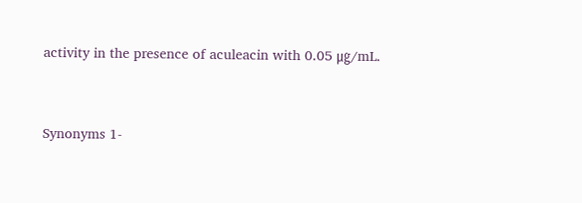activity in the presence of aculeacin with 0.05 ㎍/mL.


Synonyms 1-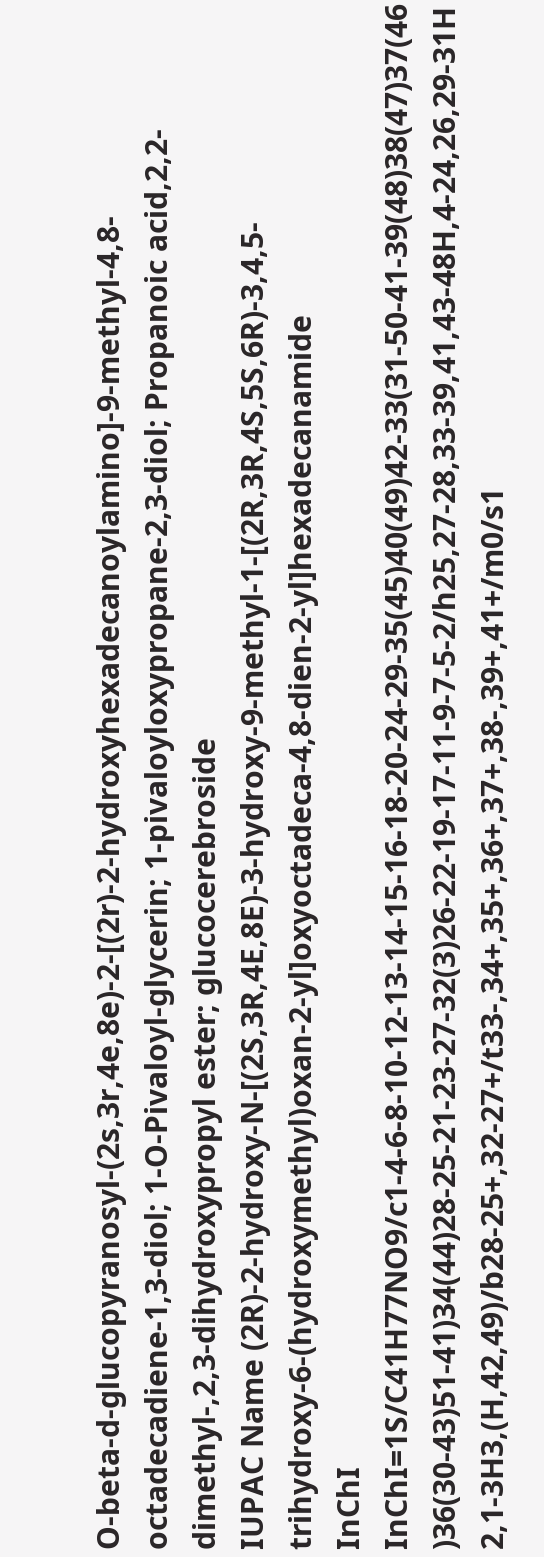O-beta-d-glucopyranosyl-(2s,3r,4e,8e)-2-[(2r)-2-hydroxyhexadecanoylamino]-9-methyl-4,8-octadecadiene-1,3-diol; 1-O-Pivaloyl-glycerin; 1-pivaloyloxypropane-2,3-diol; Propanoic acid,2,2-dimethyl-,2,3-dihydroxypropyl ester; glucocerebroside
IUPAC Name (2R)-2-hydroxy-N-[(2S,3R,4E,8E)-3-hydroxy-9-methyl-1-[(2R,3R,4S,5S,6R)-3,4,5-trihydroxy-6-(hydroxymethyl)oxan-2-yl]oxyoctadeca-4,8-dien-2-yl]hexadecanamide
InChI InChI=1S/C41H77NO9/c1-4-6-8-10-12-13-14-15-16-18-20-24-29-35(45)40(49)42-33(31-50-41-39(48)38(47)37(46)36(30-43)51-41)34(44)28-25-21-23-27-32(3)26-22-19-17-11-9-7-5-2/h25,27-28,33-39,41,43-48H,4-24,26,29-31H2,1-3H3,(H,42,49)/b28-25+,32-27+/t33-,34+,35+,36+,37+,38-,39+,41+/m0/s1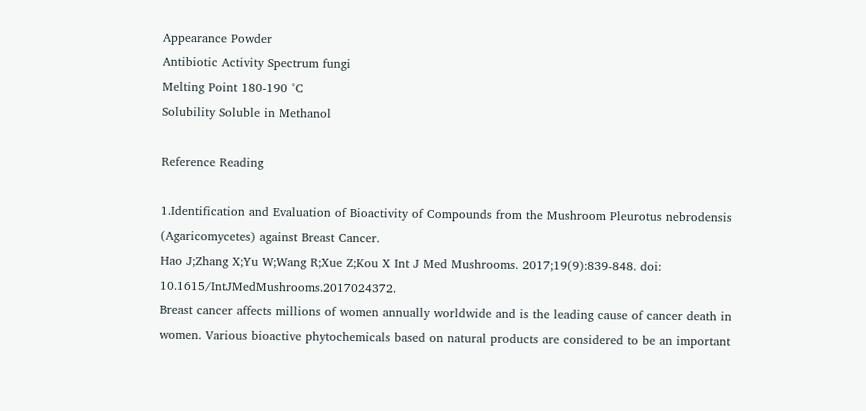Appearance Powder
Antibiotic Activity Spectrum fungi
Melting Point 180-190 °C
Solubility Soluble in Methanol

Reference Reading

1.Identification and Evaluation of Bioactivity of Compounds from the Mushroom Pleurotus nebrodensis (Agaricomycetes) against Breast Cancer.
Hao J;Zhang X;Yu W;Wang R;Xue Z;Kou X Int J Med Mushrooms. 2017;19(9):839-848. doi: 10.1615/IntJMedMushrooms.2017024372.
Breast cancer affects millions of women annually worldwide and is the leading cause of cancer death in women. Various bioactive phytochemicals based on natural products are considered to be an important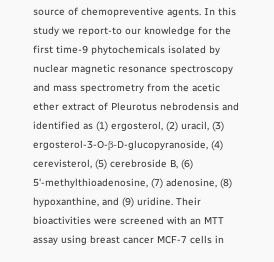source of chemopreventive agents. In this study we report-to our knowledge for the first time-9 phytochemicals isolated by nuclear magnetic resonance spectroscopy and mass spectrometry from the acetic ether extract of Pleurotus nebrodensis and identified as (1) ergosterol, (2) uracil, (3) ergosterol-3-O-β-D-glucopyranoside, (4) cerevisterol, (5) cerebroside B, (6) 5'-methylthioadenosine, (7) adenosine, (8) hypoxanthine, and (9) uridine. Their bioactivities were screened with an MTT assay using breast cancer MCF-7 cells in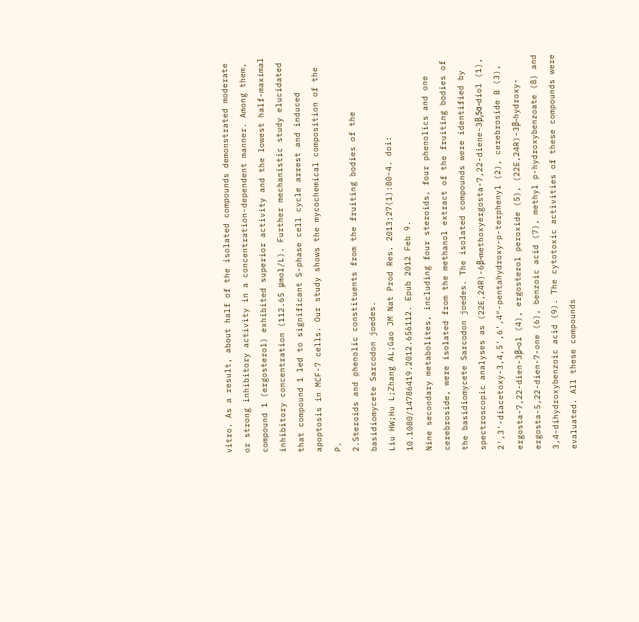vitro. As a result, about half of the isolated compounds demonstrated moderate or strong inhibitory activity in a concentration-dependent manner. Among them, compound 1 (ergosterol) exhibited superior activity and the lowest half-maximal inhibitory concentration (112.65 μmol/L). Further mechanistic study elucidated that compound 1 led to significant S-phase cell cycle arrest and induced apoptosis in MCF-7 cells. Our study shows the mycochemical composition of the P.
2.Steroids and phenolic constituents from the fruiting bodies of the basidiomycete Sarcodon joedes.
Liu HW;Hu L;Zhang AL;Gao JM Nat Prod Res. 2013;27(1):80-4. doi: 10.1080/14786419.2012.656112. Epub 2012 Feb 9.
Nine secondary metabolites, including four steroids, four phenolics and one cerebroside, were isolated from the methanol extract of the fruiting bodies of the basidiomycete Sarcodon joedes. The isolated compounds were identified by spectroscopic analyses as (22E,24R)-6β-methoxyergosta-7,22-diene-3β,5α-diol (1), 2',3'-diacetoxy-3,4,5',6',4″-pentahydroxy-p-terphenyl (2), cerebroside B (3), ergosta-7,22-dien-3β-ol (4), ergosterol peroxide (5), (22E,24R)-3β-hydroxy-ergosta-5,22-dien-7-one (6), benzoic acid (7), methyl p-hydroxybenzoate (8) and 3,4-dihydroxybenzoic acid (9). The cytotoxic activities of these compounds were evaluated. All these compounds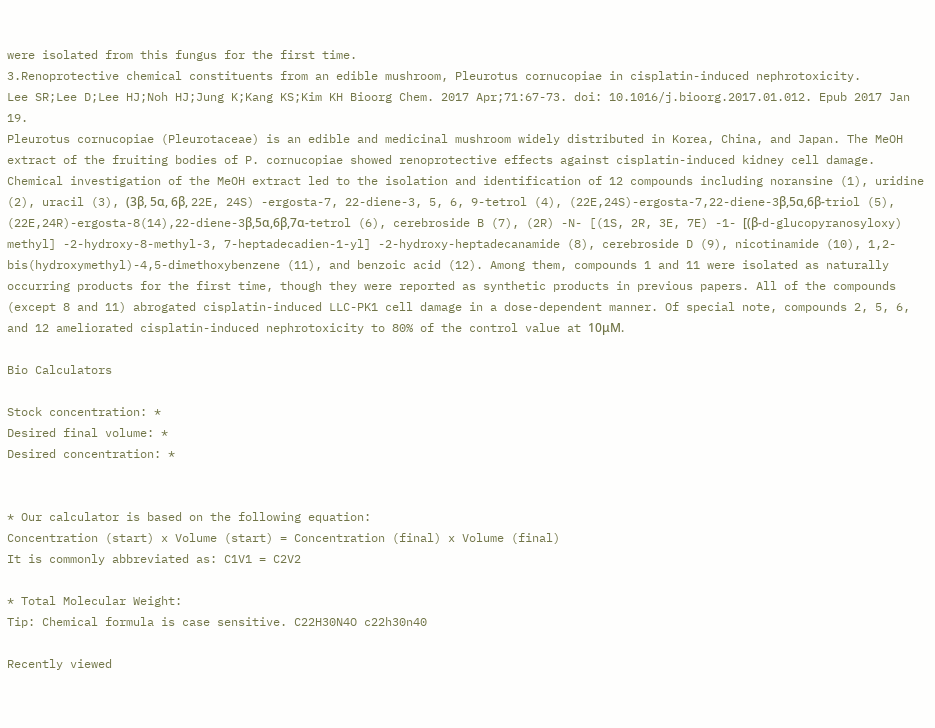were isolated from this fungus for the first time.
3.Renoprotective chemical constituents from an edible mushroom, Pleurotus cornucopiae in cisplatin-induced nephrotoxicity.
Lee SR;Lee D;Lee HJ;Noh HJ;Jung K;Kang KS;Kim KH Bioorg Chem. 2017 Apr;71:67-73. doi: 10.1016/j.bioorg.2017.01.012. Epub 2017 Jan 19.
Pleurotus cornucopiae (Pleurotaceae) is an edible and medicinal mushroom widely distributed in Korea, China, and Japan. The MeOH extract of the fruiting bodies of P. cornucopiae showed renoprotective effects against cisplatin-induced kidney cell damage. Chemical investigation of the MeOH extract led to the isolation and identification of 12 compounds including noransine (1), uridine (2), uracil (3), (3β, 5α, 6β, 22E, 24S) -ergosta-7, 22-diene-3, 5, 6, 9-tetrol (4), (22E,24S)-ergosta-7,22-diene-3β,5α,6β-triol (5), (22E,24R)-ergosta-8(14),22-diene-3β,5α,6β,7α-tetrol (6), cerebroside B (7), (2R) -N- [(1S, 2R, 3E, 7E) -1- [(β-d-glucopyranosyloxy) methyl] -2-hydroxy-8-methyl-3, 7-heptadecadien-1-yl] -2-hydroxy-heptadecanamide (8), cerebroside D (9), nicotinamide (10), 1,2-bis(hydroxymethyl)-4,5-dimethoxybenzene (11), and benzoic acid (12). Among them, compounds 1 and 11 were isolated as naturally occurring products for the first time, though they were reported as synthetic products in previous papers. All of the compounds (except 8 and 11) abrogated cisplatin-induced LLC-PK1 cell damage in a dose-dependent manner. Of special note, compounds 2, 5, 6, and 12 ameliorated cisplatin-induced nephrotoxicity to 80% of the control value at 10μM.

Bio Calculators

Stock concentration: *
Desired final volume: *
Desired concentration: *


* Our calculator is based on the following equation:
Concentration (start) x Volume (start) = Concentration (final) x Volume (final)
It is commonly abbreviated as: C1V1 = C2V2

* Total Molecular Weight:
Tip: Chemical formula is case sensitive. C22H30N4O c22h30n40

Recently viewed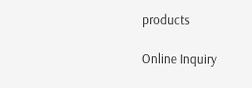products

Online Inquiry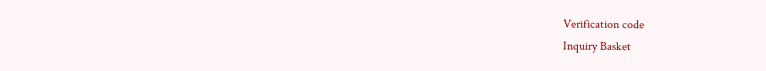Verification code
Inquiry Basket